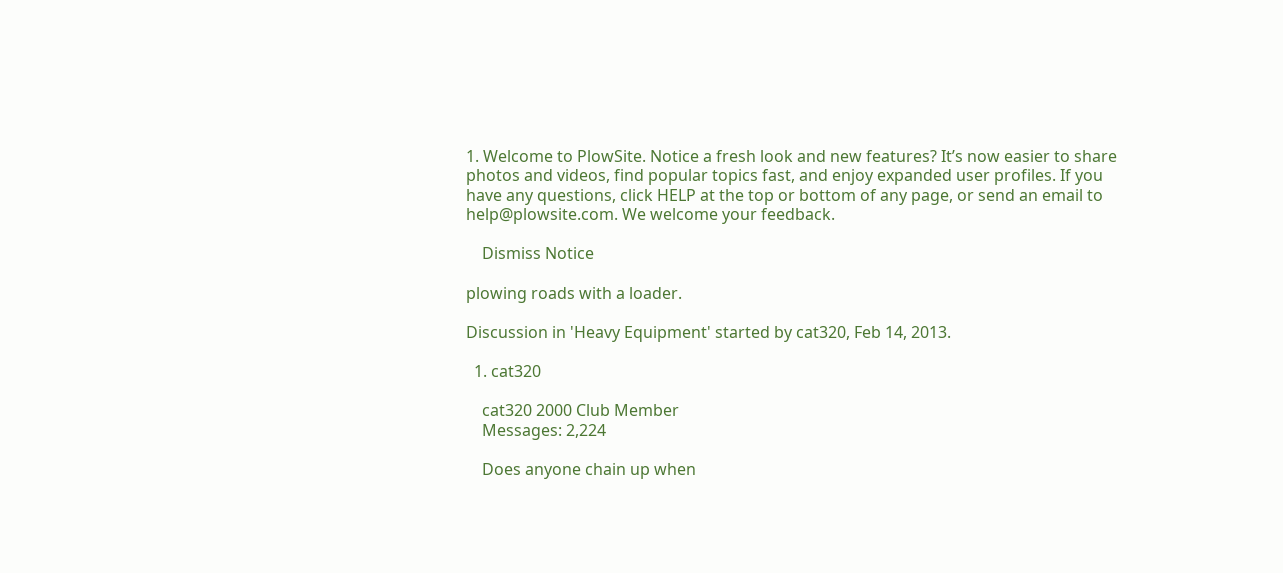1. Welcome to PlowSite. Notice a fresh look and new features? It’s now easier to share photos and videos, find popular topics fast, and enjoy expanded user profiles. If you have any questions, click HELP at the top or bottom of any page, or send an email to help@plowsite.com. We welcome your feedback.

    Dismiss Notice

plowing roads with a loader.

Discussion in 'Heavy Equipment' started by cat320, Feb 14, 2013.

  1. cat320

    cat320 2000 Club Member
    Messages: 2,224

    Does anyone chain up when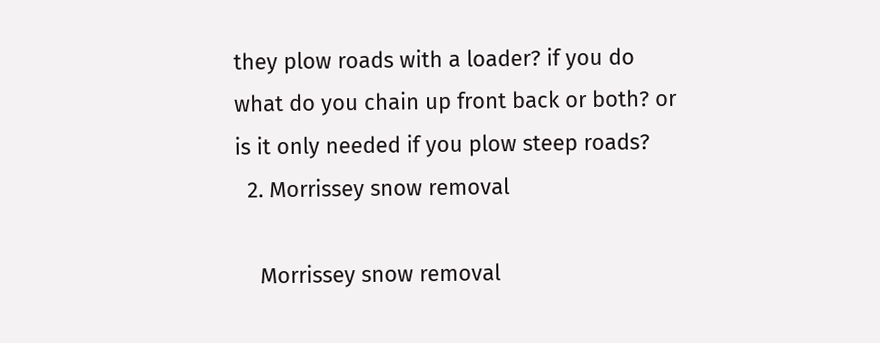they plow roads with a loader? if you do what do you chain up front back or both? or is it only needed if you plow steep roads?
  2. Morrissey snow removal

    Morrissey snow removal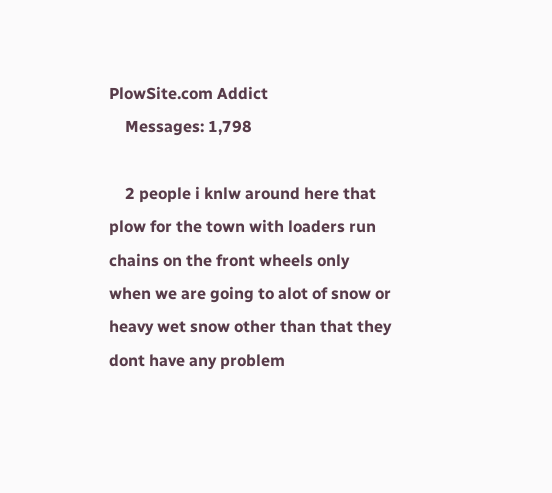PlowSite.com Addict
    Messages: 1,798

    2 people i knlw around here that plow for the town with loaders run chains on the front wheels only when we are going to alot of snow or heavy wet snow other than that they dont have any problem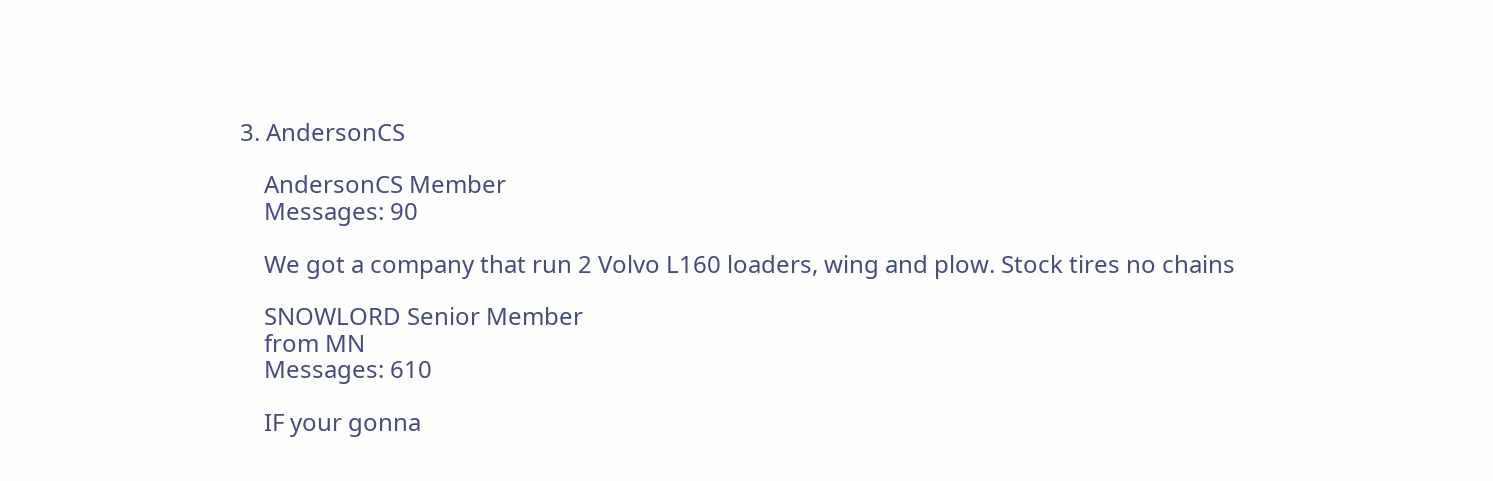3. AndersonCS

    AndersonCS Member
    Messages: 90

    We got a company that run 2 Volvo L160 loaders, wing and plow. Stock tires no chains

    SNOWLORD Senior Member
    from MN
    Messages: 610

    IF your gonna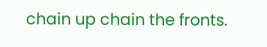chain up chain the fronts.